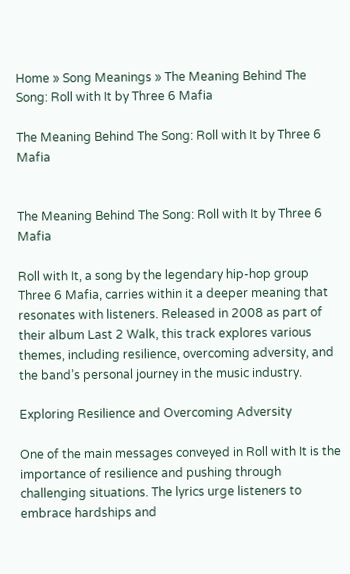Home » Song Meanings » The Meaning Behind The Song: Roll with It by Three 6 Mafia

The Meaning Behind The Song: Roll with It by Three 6 Mafia


The Meaning Behind The Song: Roll with It by Three 6 Mafia

Roll with It, a song by the legendary hip-hop group Three 6 Mafia, carries within it a deeper meaning that resonates with listeners. Released in 2008 as part of their album Last 2 Walk, this track explores various themes, including resilience, overcoming adversity, and the band’s personal journey in the music industry.

Exploring Resilience and Overcoming Adversity

One of the main messages conveyed in Roll with It is the importance of resilience and pushing through challenging situations. The lyrics urge listeners to embrace hardships and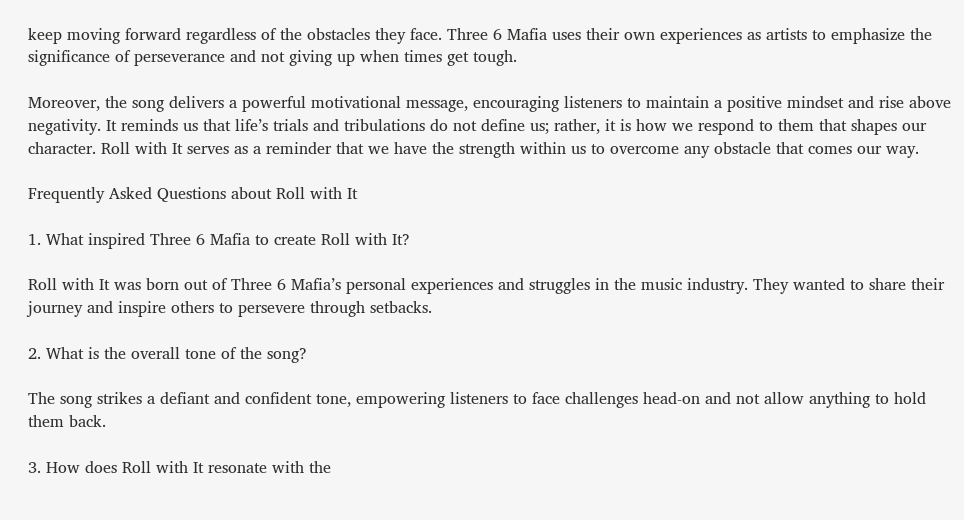keep moving forward regardless of the obstacles they face. Three 6 Mafia uses their own experiences as artists to emphasize the significance of perseverance and not giving up when times get tough.

Moreover, the song delivers a powerful motivational message, encouraging listeners to maintain a positive mindset and rise above negativity. It reminds us that life’s trials and tribulations do not define us; rather, it is how we respond to them that shapes our character. Roll with It serves as a reminder that we have the strength within us to overcome any obstacle that comes our way.

Frequently Asked Questions about Roll with It

1. What inspired Three 6 Mafia to create Roll with It?

Roll with It was born out of Three 6 Mafia’s personal experiences and struggles in the music industry. They wanted to share their journey and inspire others to persevere through setbacks.

2. What is the overall tone of the song?

The song strikes a defiant and confident tone, empowering listeners to face challenges head-on and not allow anything to hold them back.

3. How does Roll with It resonate with the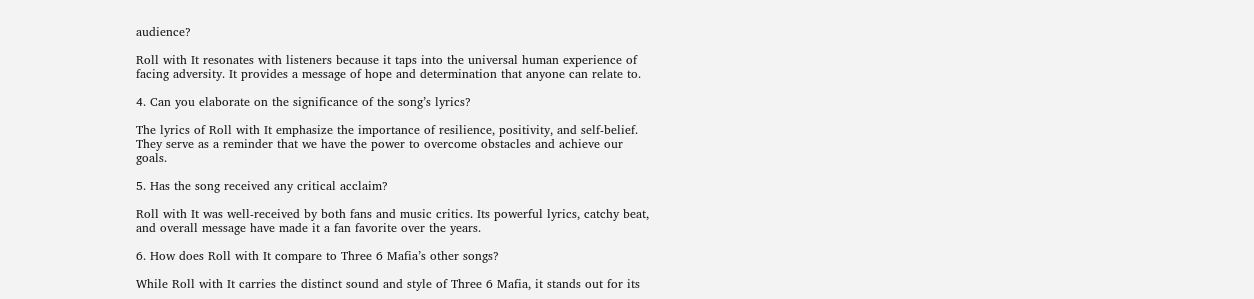audience?

Roll with It resonates with listeners because it taps into the universal human experience of facing adversity. It provides a message of hope and determination that anyone can relate to.

4. Can you elaborate on the significance of the song’s lyrics?

The lyrics of Roll with It emphasize the importance of resilience, positivity, and self-belief. They serve as a reminder that we have the power to overcome obstacles and achieve our goals.

5. Has the song received any critical acclaim?

Roll with It was well-received by both fans and music critics. Its powerful lyrics, catchy beat, and overall message have made it a fan favorite over the years.

6. How does Roll with It compare to Three 6 Mafia’s other songs?

While Roll with It carries the distinct sound and style of Three 6 Mafia, it stands out for its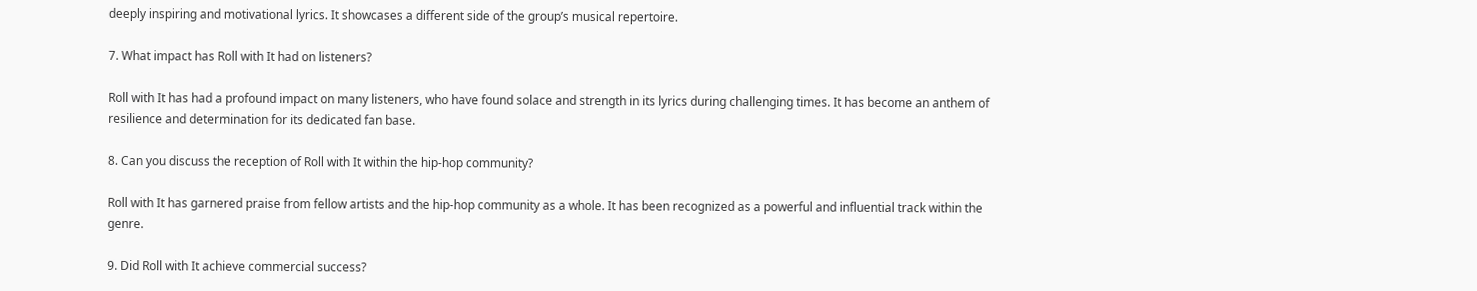deeply inspiring and motivational lyrics. It showcases a different side of the group’s musical repertoire.

7. What impact has Roll with It had on listeners?

Roll with It has had a profound impact on many listeners, who have found solace and strength in its lyrics during challenging times. It has become an anthem of resilience and determination for its dedicated fan base.

8. Can you discuss the reception of Roll with It within the hip-hop community?

Roll with It has garnered praise from fellow artists and the hip-hop community as a whole. It has been recognized as a powerful and influential track within the genre.

9. Did Roll with It achieve commercial success?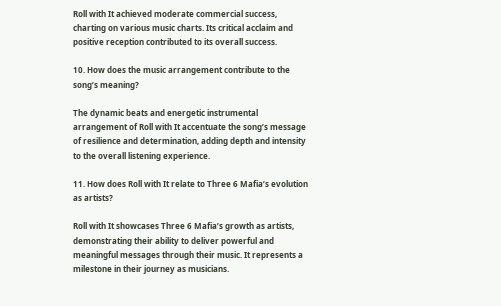Roll with It achieved moderate commercial success, charting on various music charts. Its critical acclaim and positive reception contributed to its overall success.

10. How does the music arrangement contribute to the song’s meaning?

The dynamic beats and energetic instrumental arrangement of Roll with It accentuate the song’s message of resilience and determination, adding depth and intensity to the overall listening experience.

11. How does Roll with It relate to Three 6 Mafia’s evolution as artists?

Roll with It showcases Three 6 Mafia’s growth as artists, demonstrating their ability to deliver powerful and meaningful messages through their music. It represents a milestone in their journey as musicians.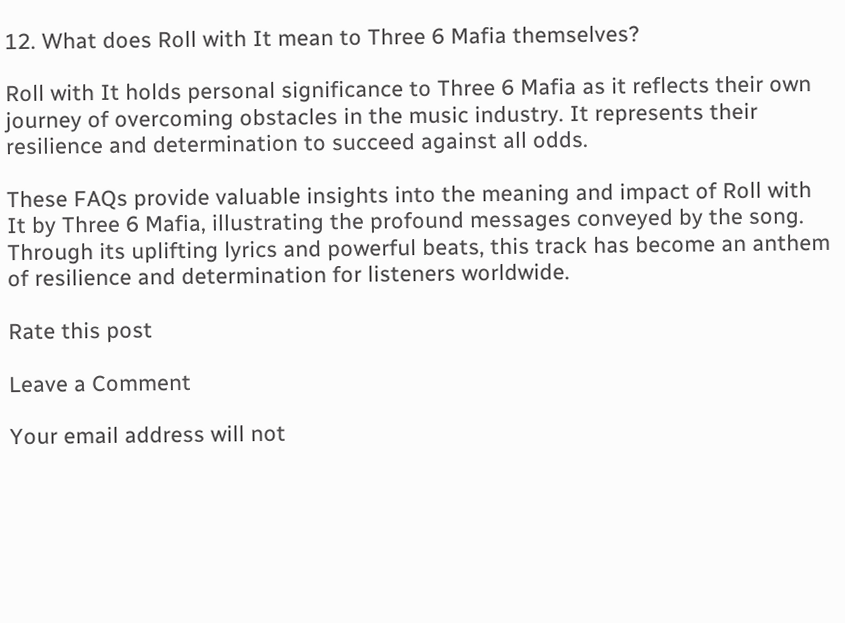12. What does Roll with It mean to Three 6 Mafia themselves?

Roll with It holds personal significance to Three 6 Mafia as it reflects their own journey of overcoming obstacles in the music industry. It represents their resilience and determination to succeed against all odds.

These FAQs provide valuable insights into the meaning and impact of Roll with It by Three 6 Mafia, illustrating the profound messages conveyed by the song. Through its uplifting lyrics and powerful beats, this track has become an anthem of resilience and determination for listeners worldwide.

Rate this post

Leave a Comment

Your email address will not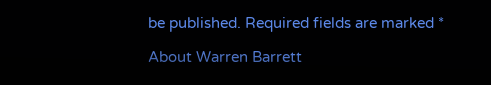be published. Required fields are marked *

About Warren Barrett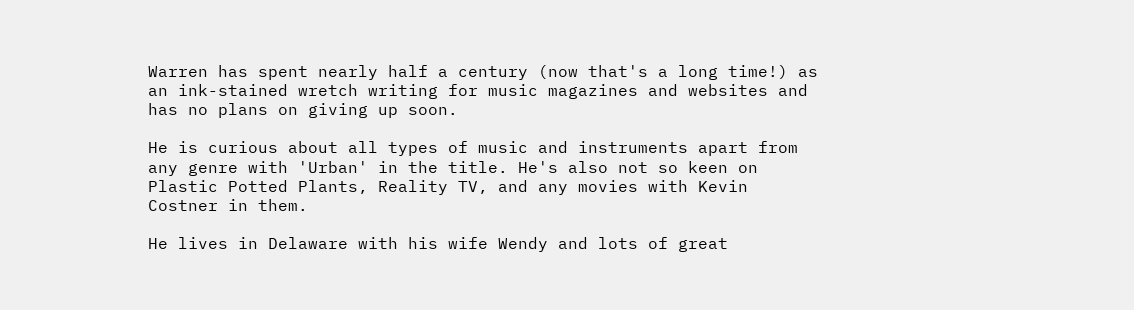Warren has spent nearly half a century (now that's a long time!) as an ink-stained wretch writing for music magazines and websites and has no plans on giving up soon.

He is curious about all types of music and instruments apart from any genre with 'Urban' in the title. He's also not so keen on Plastic Potted Plants, Reality TV, and any movies with Kevin Costner in them.

He lives in Delaware with his wife Wendy and lots of great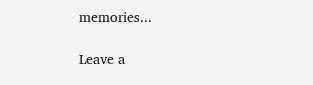memories...

Leave a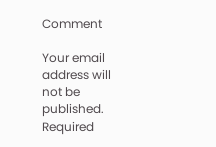Comment

Your email address will not be published. Required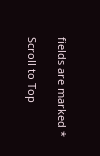fields are marked *

Scroll to Top